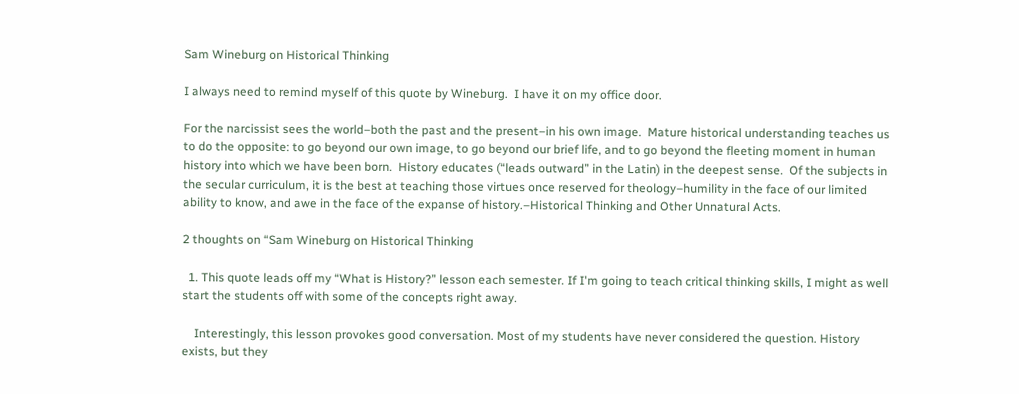Sam Wineburg on Historical Thinking

I always need to remind myself of this quote by Wineburg.  I have it on my office door.

For the narcissist sees the world–both the past and the present–in his own image.  Mature historical understanding teaches us to do the opposite: to go beyond our own image, to go beyond our brief life, and to go beyond the fleeting moment in human history into which we have been born.  History educates (“leads outward” in the Latin) in the deepest sense.  Of the subjects in the secular curriculum, it is the best at teaching those virtues once reserved for theology–humility in the face of our limited ability to know, and awe in the face of the expanse of history.–Historical Thinking and Other Unnatural Acts.

2 thoughts on “Sam Wineburg on Historical Thinking

  1. This quote leads off my “What is History?” lesson each semester. If I'm going to teach critical thinking skills, I might as well start the students off with some of the concepts right away.

    Interestingly, this lesson provokes good conversation. Most of my students have never considered the question. History exists, but they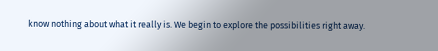know nothing about what it really is. We begin to explore the possibilities right away.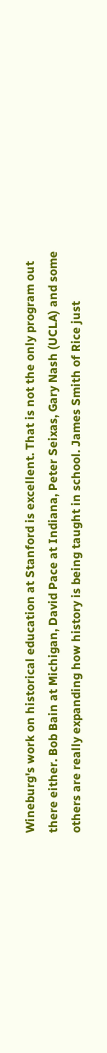Wineburg's work on historical education at Stanford is excellent. That is not the only program out there either. Bob Bain at Michigan, David Pace at Indiana, Peter Seixas, Gary Nash (UCLA) and some others are really expanding how history is being taught in school. James Smith of Rice just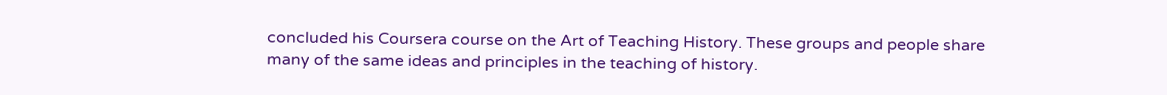concluded his Coursera course on the Art of Teaching History. These groups and people share many of the same ideas and principles in the teaching of history.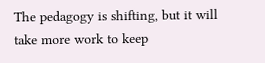The pedagogy is shifting, but it will take more work to keep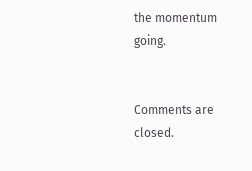the momentum going.


Comments are closed.